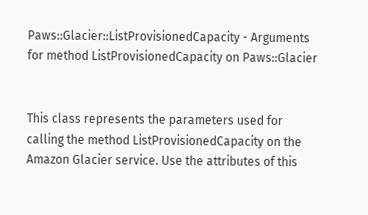Paws::Glacier::ListProvisionedCapacity - Arguments for method ListProvisionedCapacity on Paws::Glacier


This class represents the parameters used for calling the method ListProvisionedCapacity on the Amazon Glacier service. Use the attributes of this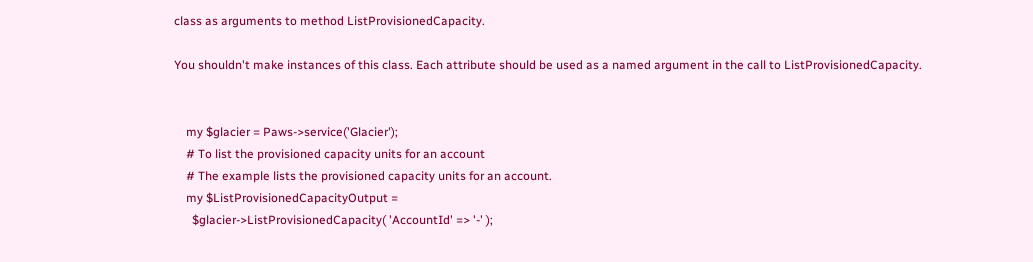class as arguments to method ListProvisionedCapacity.

You shouldn't make instances of this class. Each attribute should be used as a named argument in the call to ListProvisionedCapacity.


    my $glacier = Paws->service('Glacier');
    # To list the provisioned capacity units for an account
    # The example lists the provisioned capacity units for an account.
    my $ListProvisionedCapacityOutput =
      $glacier->ListProvisionedCapacity( 'AccountId' => '-' );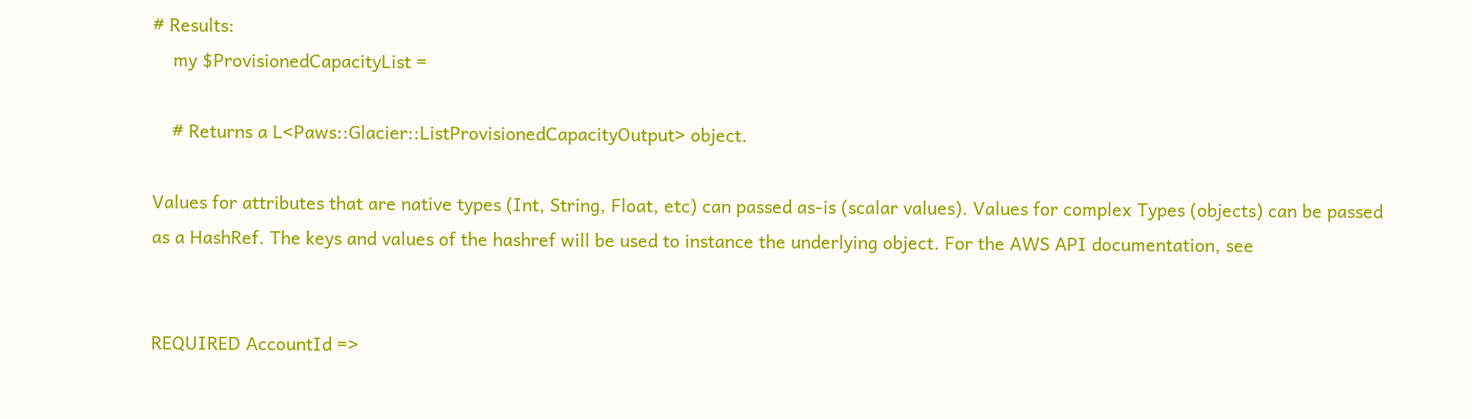# Results:
    my $ProvisionedCapacityList =

    # Returns a L<Paws::Glacier::ListProvisionedCapacityOutput> object.

Values for attributes that are native types (Int, String, Float, etc) can passed as-is (scalar values). Values for complex Types (objects) can be passed as a HashRef. The keys and values of the hashref will be used to instance the underlying object. For the AWS API documentation, see


REQUIRED AccountId =>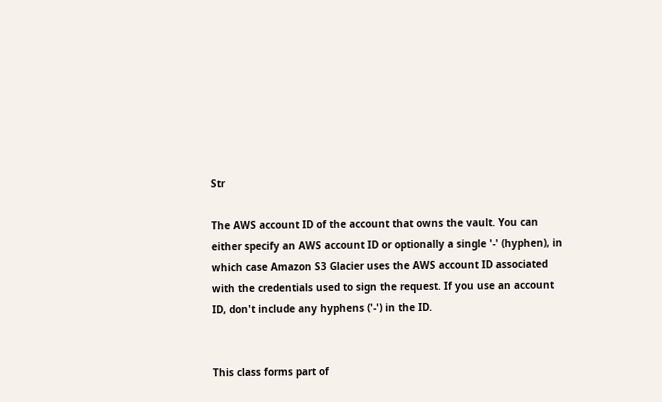Str

The AWS account ID of the account that owns the vault. You can either specify an AWS account ID or optionally a single '-' (hyphen), in which case Amazon S3 Glacier uses the AWS account ID associated with the credentials used to sign the request. If you use an account ID, don't include any hyphens ('-') in the ID.


This class forms part of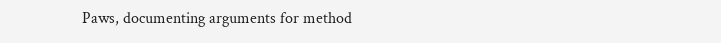Paws, documenting arguments for method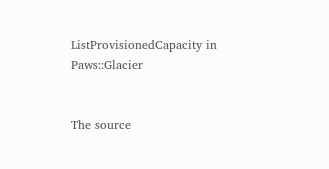ListProvisionedCapacity in Paws::Glacier


The source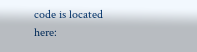code is located here: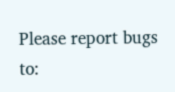Please report bugs to: